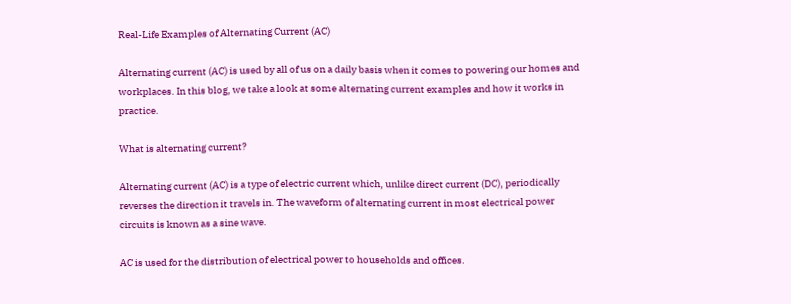Real-Life Examples of Alternating Current (AC)

Alternating current (AC) is used by all of us on a daily basis when it comes to powering our homes and workplaces. In this blog, we take a look at some alternating current examples and how it works in practice.

What is alternating current?

Alternating current (AC) is a type of electric current which, unlike direct current (DC), periodically reverses the direction it travels in. The waveform of alternating current in most electrical power circuits is known as a sine wave.

AC is used for the distribution of electrical power to households and offices.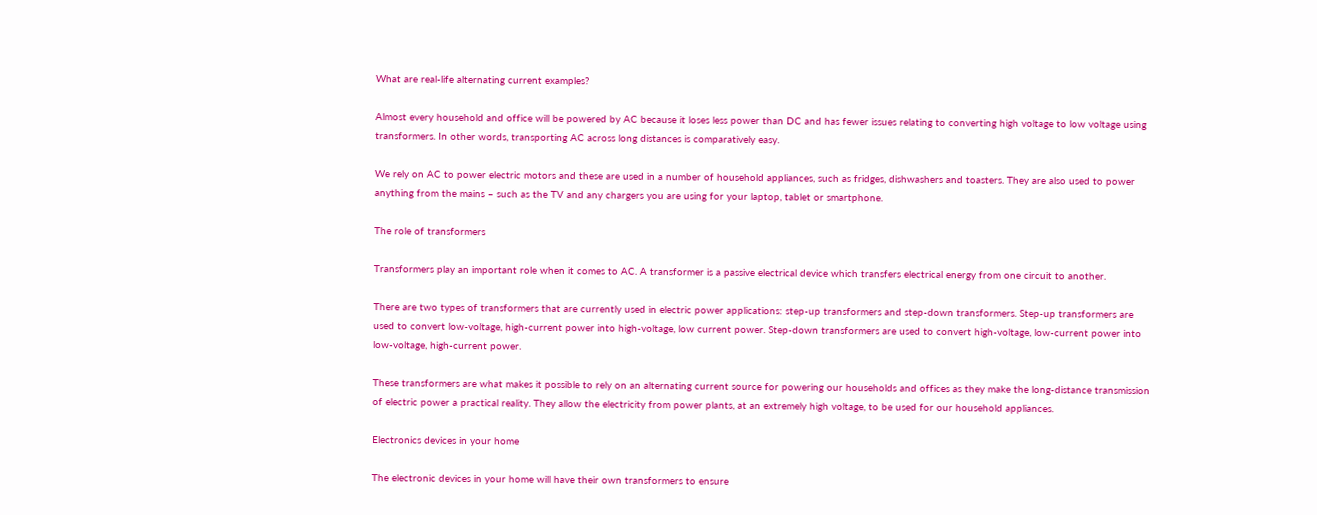What are real-life alternating current examples?

Almost every household and office will be powered by AC because it loses less power than DC and has fewer issues relating to converting high voltage to low voltage using transformers. In other words, transporting AC across long distances is comparatively easy.

We rely on AC to power electric motors and these are used in a number of household appliances, such as fridges, dishwashers and toasters. They are also used to power anything from the mains – such as the TV and any chargers you are using for your laptop, tablet or smartphone.

The role of transformers

Transformers play an important role when it comes to AC. A transformer is a passive electrical device which transfers electrical energy from one circuit to another.

There are two types of transformers that are currently used in electric power applications: step-up transformers and step-down transformers. Step-up transformers are used to convert low-voltage, high-current power into high-voltage, low current power. Step-down transformers are used to convert high-voltage, low-current power into low-voltage, high-current power.

These transformers are what makes it possible to rely on an alternating current source for powering our households and offices as they make the long-distance transmission of electric power a practical reality. They allow the electricity from power plants, at an extremely high voltage, to be used for our household appliances.

Electronics devices in your home

The electronic devices in your home will have their own transformers to ensure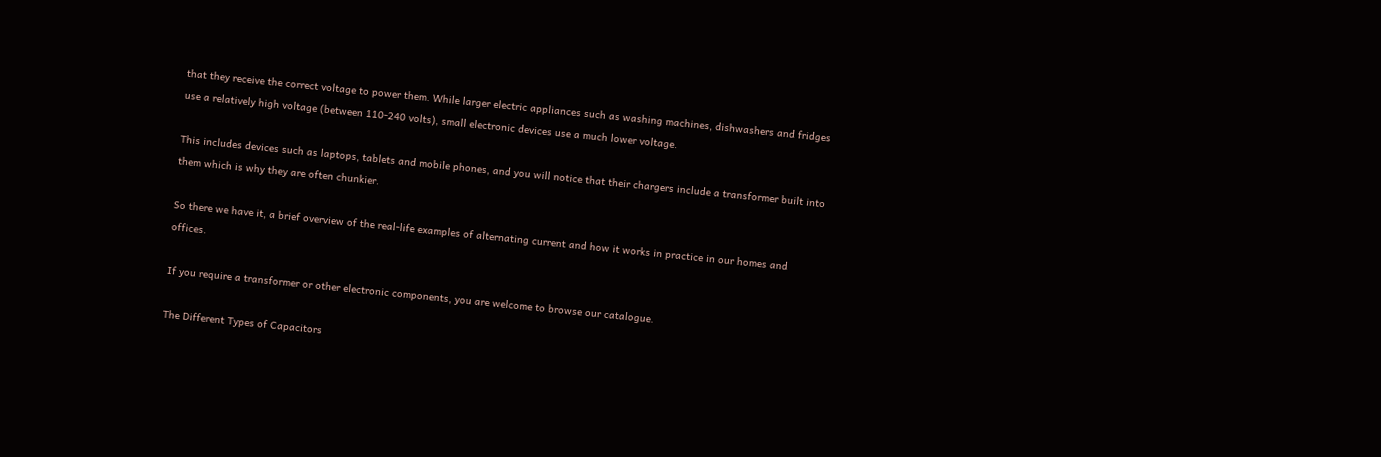that they receive the correct voltage to power them. While larger electric appliances such as washing machines, dishwashers and fridges use a relatively high voltage (between 110-240 volts), small electronic devices use a much lower voltage.

This includes devices such as laptops, tablets and mobile phones, and you will notice that their chargers include a transformer built into them which is why they are often chunkier.

So there we have it, a brief overview of the real-life examples of alternating current and how it works in practice in our homes and offices.

If you require a transformer or other electronic components, you are welcome to browse our catalogue.

The Different Types of Capacitors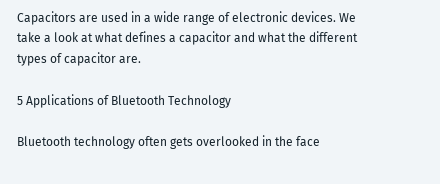Capacitors are used in a wide range of electronic devices. We take a look at what defines a capacitor and what the different types of capacitor are.

5 Applications of Bluetooth Technology

Bluetooth technology often gets overlooked in the face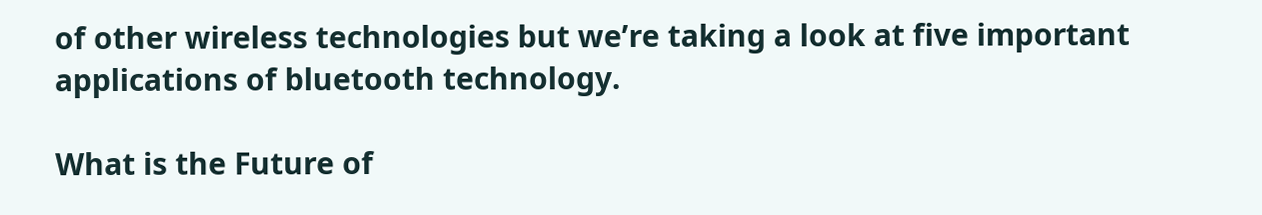of other wireless technologies but we’re taking a look at five important applications of bluetooth technology.

What is the Future of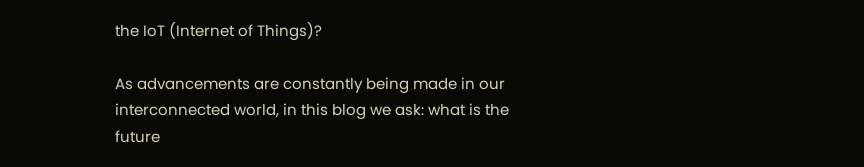the IoT (Internet of Things)?

As advancements are constantly being made in our interconnected world, in this blog we ask: what is the future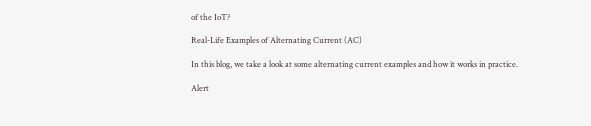of the IoT?

Real-Life Examples of Alternating Current (AC)

In this blog, we take a look at some alternating current examples and how it works in practice.

Alert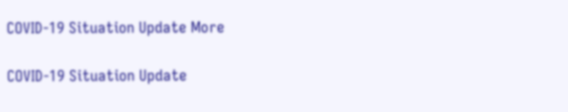COVID-19 Situation Update More

COVID-19 Situation Update